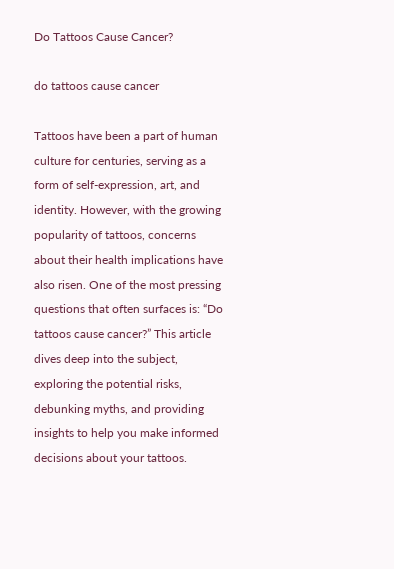Do Tattoos Cause Cancer?

do tattoos cause cancer

Tattoos have been a part of human culture for centuries, serving as a form of self-expression, art, and identity. However, with the growing popularity of tattoos, concerns about their health implications have also risen. One of the most pressing questions that often surfaces is: “Do tattoos cause cancer?” This article dives deep into the subject, exploring the potential risks, debunking myths, and providing insights to help you make informed decisions about your tattoos.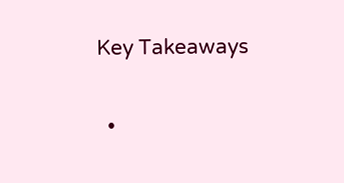Key Takeaways

  •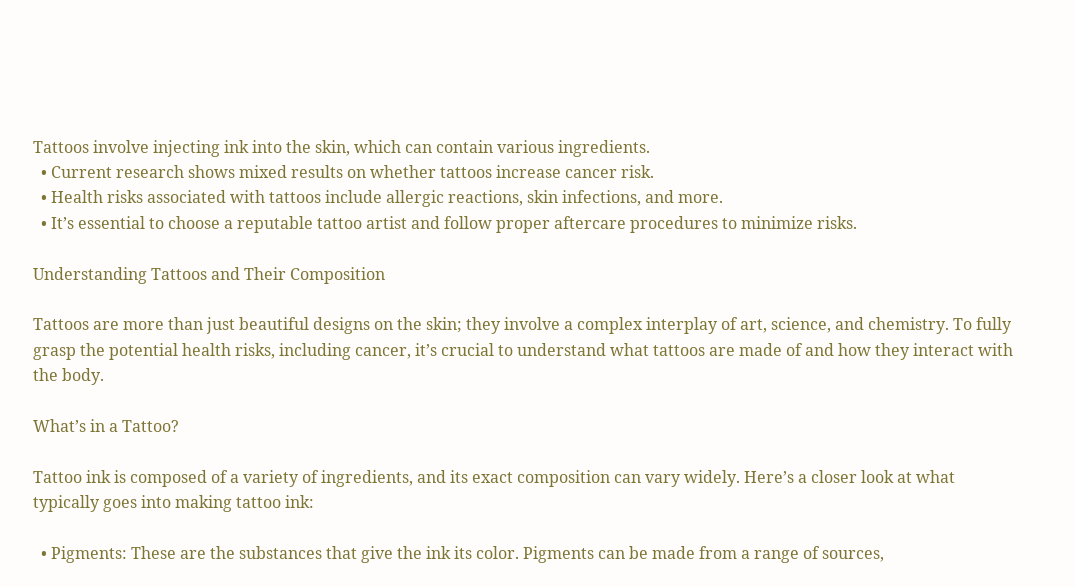Tattoos involve injecting ink into the skin, which can contain various ingredients.
  • Current research shows mixed results on whether tattoos increase cancer risk.
  • Health risks associated with tattoos include allergic reactions, skin infections, and more.
  • It’s essential to choose a reputable tattoo artist and follow proper aftercare procedures to minimize risks.

Understanding Tattoos and Their Composition

Tattoos are more than just beautiful designs on the skin; they involve a complex interplay of art, science, and chemistry. To fully grasp the potential health risks, including cancer, it’s crucial to understand what tattoos are made of and how they interact with the body.

What’s in a Tattoo?

Tattoo ink is composed of a variety of ingredients, and its exact composition can vary widely. Here’s a closer look at what typically goes into making tattoo ink:

  • Pigments: These are the substances that give the ink its color. Pigments can be made from a range of sources,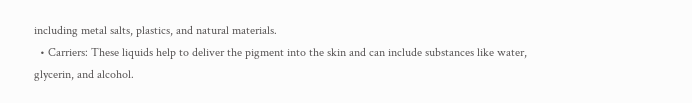including metal salts, plastics, and natural materials.
  • Carriers: These liquids help to deliver the pigment into the skin and can include substances like water, glycerin, and alcohol.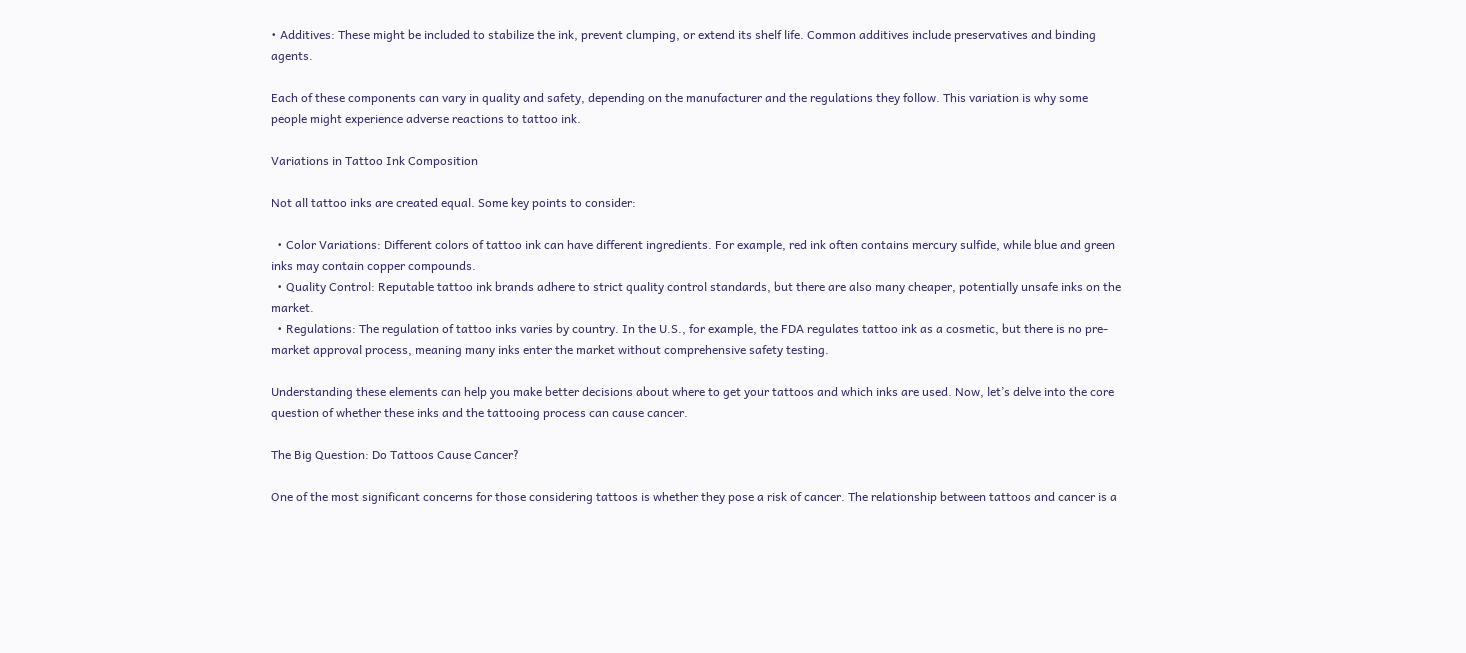• Additives: These might be included to stabilize the ink, prevent clumping, or extend its shelf life. Common additives include preservatives and binding agents.

Each of these components can vary in quality and safety, depending on the manufacturer and the regulations they follow. This variation is why some people might experience adverse reactions to tattoo ink.

Variations in Tattoo Ink Composition

Not all tattoo inks are created equal. Some key points to consider:

  • Color Variations: Different colors of tattoo ink can have different ingredients. For example, red ink often contains mercury sulfide, while blue and green inks may contain copper compounds.
  • Quality Control: Reputable tattoo ink brands adhere to strict quality control standards, but there are also many cheaper, potentially unsafe inks on the market.
  • Regulations: The regulation of tattoo inks varies by country. In the U.S., for example, the FDA regulates tattoo ink as a cosmetic, but there is no pre-market approval process, meaning many inks enter the market without comprehensive safety testing.

Understanding these elements can help you make better decisions about where to get your tattoos and which inks are used. Now, let’s delve into the core question of whether these inks and the tattooing process can cause cancer.

The Big Question: Do Tattoos Cause Cancer?

One of the most significant concerns for those considering tattoos is whether they pose a risk of cancer. The relationship between tattoos and cancer is a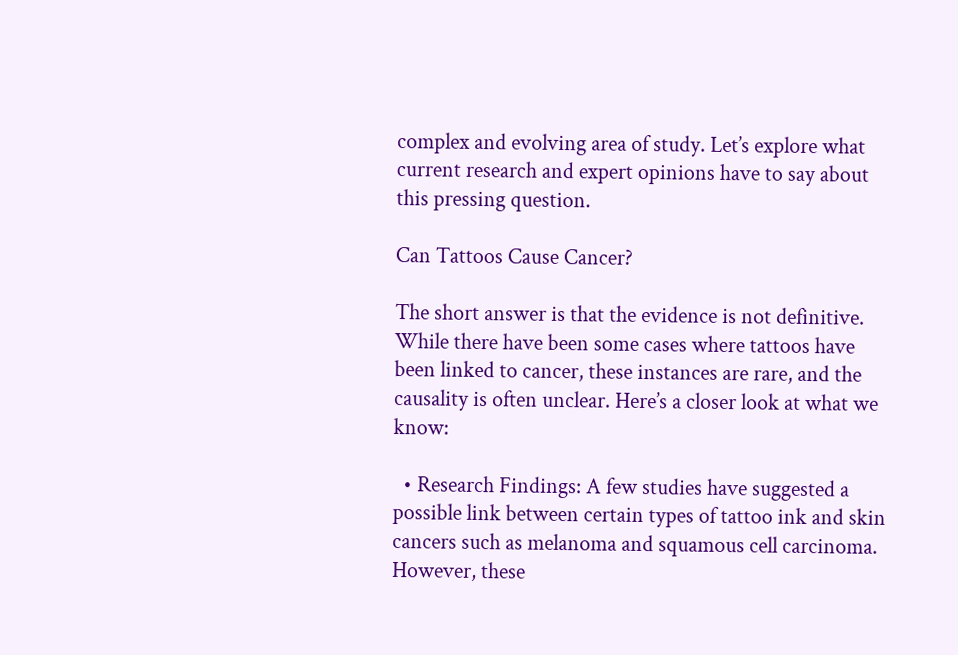complex and evolving area of study. Let’s explore what current research and expert opinions have to say about this pressing question.

Can Tattoos Cause Cancer?

The short answer is that the evidence is not definitive. While there have been some cases where tattoos have been linked to cancer, these instances are rare, and the causality is often unclear. Here’s a closer look at what we know:

  • Research Findings: A few studies have suggested a possible link between certain types of tattoo ink and skin cancers such as melanoma and squamous cell carcinoma. However, these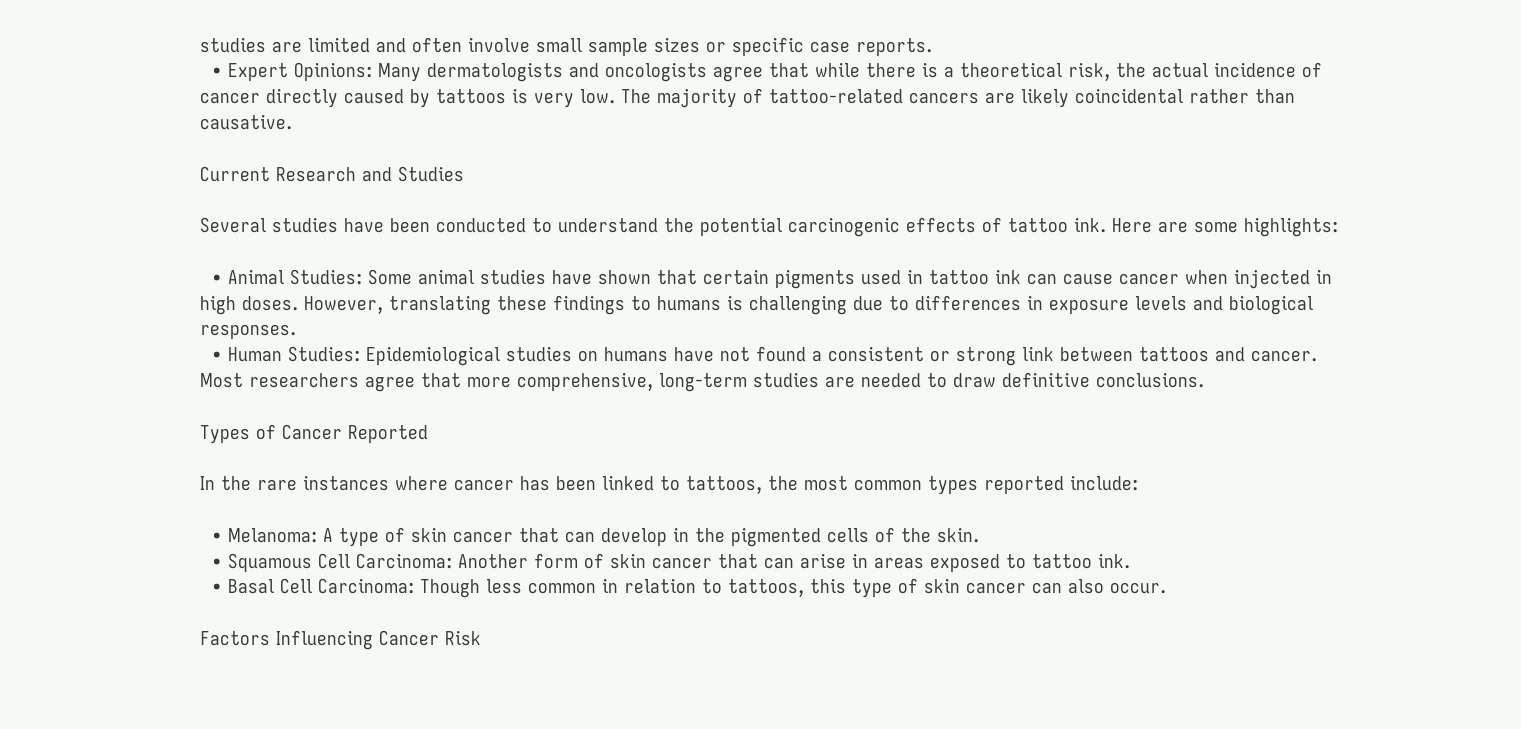studies are limited and often involve small sample sizes or specific case reports.
  • Expert Opinions: Many dermatologists and oncologists agree that while there is a theoretical risk, the actual incidence of cancer directly caused by tattoos is very low. The majority of tattoo-related cancers are likely coincidental rather than causative.

Current Research and Studies

Several studies have been conducted to understand the potential carcinogenic effects of tattoo ink. Here are some highlights:

  • Animal Studies: Some animal studies have shown that certain pigments used in tattoo ink can cause cancer when injected in high doses. However, translating these findings to humans is challenging due to differences in exposure levels and biological responses.
  • Human Studies: Epidemiological studies on humans have not found a consistent or strong link between tattoos and cancer. Most researchers agree that more comprehensive, long-term studies are needed to draw definitive conclusions.

Types of Cancer Reported

In the rare instances where cancer has been linked to tattoos, the most common types reported include:

  • Melanoma: A type of skin cancer that can develop in the pigmented cells of the skin.
  • Squamous Cell Carcinoma: Another form of skin cancer that can arise in areas exposed to tattoo ink.
  • Basal Cell Carcinoma: Though less common in relation to tattoos, this type of skin cancer can also occur.

Factors Influencing Cancer Risk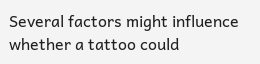Several factors might influence whether a tattoo could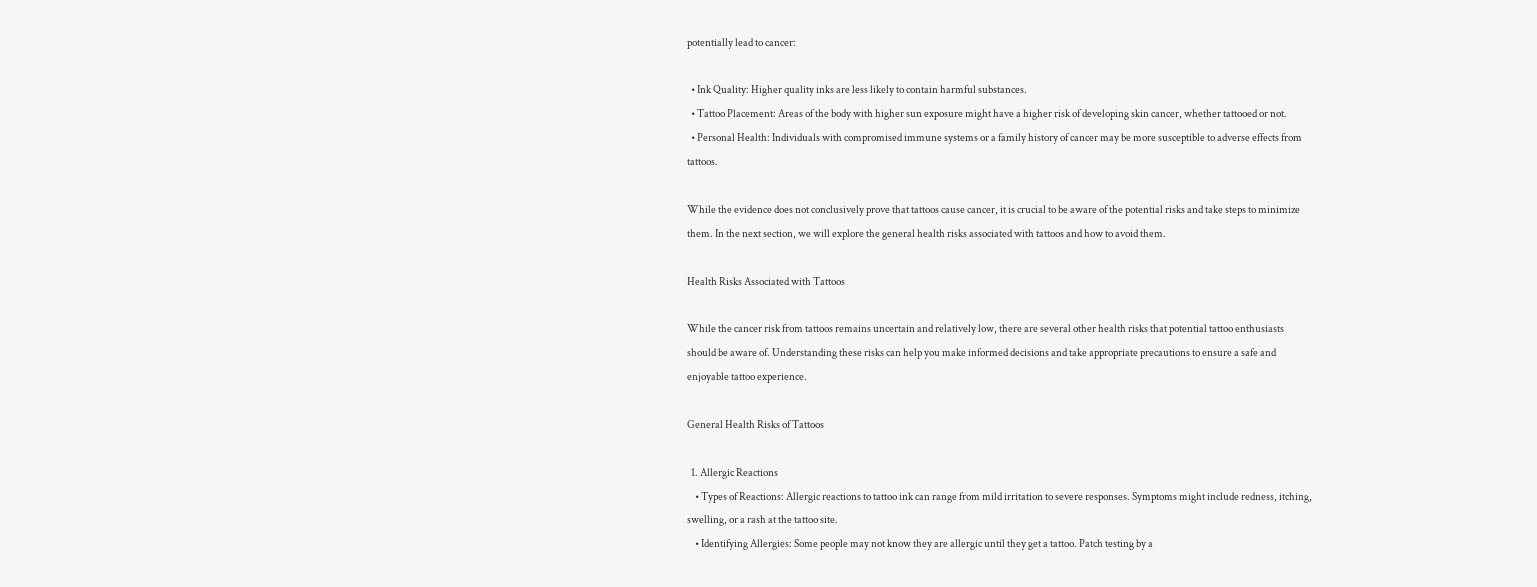potentially lead to cancer:

  • Ink Quality: Higher quality inks are less likely to contain harmful substances.
  • Tattoo Placement: Areas of the body with higher sun exposure might have a higher risk of developing skin cancer, whether tattooed or not.
  • Personal Health: Individuals with compromised immune systems or a family history of cancer may be more susceptible to adverse effects from tattoos.

While the evidence does not conclusively prove that tattoos cause cancer, it is crucial to be aware of the potential risks and take steps to minimize them. In the next section, we will explore the general health risks associated with tattoos and how to avoid them.

Health Risks Associated with Tattoos

While the cancer risk from tattoos remains uncertain and relatively low, there are several other health risks that potential tattoo enthusiasts should be aware of. Understanding these risks can help you make informed decisions and take appropriate precautions to ensure a safe and enjoyable tattoo experience.

General Health Risks of Tattoos

  1. Allergic Reactions
    • Types of Reactions: Allergic reactions to tattoo ink can range from mild irritation to severe responses. Symptoms might include redness, itching, swelling, or a rash at the tattoo site.
    • Identifying Allergies: Some people may not know they are allergic until they get a tattoo. Patch testing by a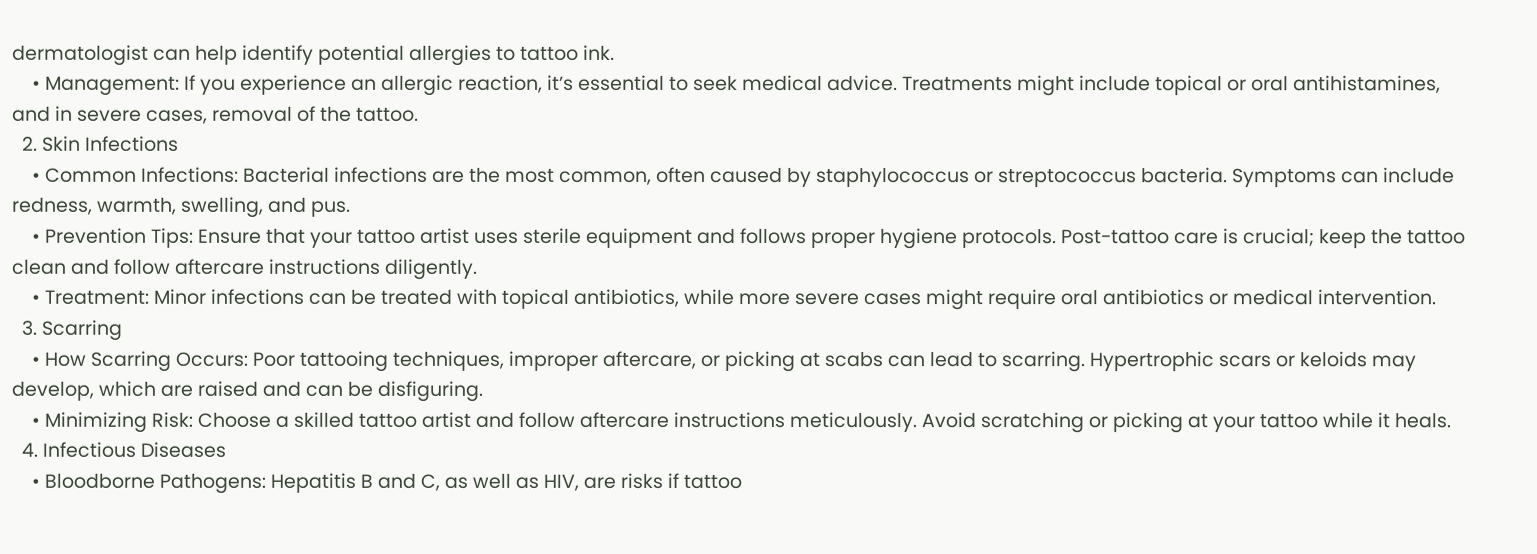dermatologist can help identify potential allergies to tattoo ink.
    • Management: If you experience an allergic reaction, it’s essential to seek medical advice. Treatments might include topical or oral antihistamines, and in severe cases, removal of the tattoo.
  2. Skin Infections
    • Common Infections: Bacterial infections are the most common, often caused by staphylococcus or streptococcus bacteria. Symptoms can include redness, warmth, swelling, and pus.
    • Prevention Tips: Ensure that your tattoo artist uses sterile equipment and follows proper hygiene protocols. Post-tattoo care is crucial; keep the tattoo clean and follow aftercare instructions diligently.
    • Treatment: Minor infections can be treated with topical antibiotics, while more severe cases might require oral antibiotics or medical intervention.
  3. Scarring
    • How Scarring Occurs: Poor tattooing techniques, improper aftercare, or picking at scabs can lead to scarring. Hypertrophic scars or keloids may develop, which are raised and can be disfiguring.
    • Minimizing Risk: Choose a skilled tattoo artist and follow aftercare instructions meticulously. Avoid scratching or picking at your tattoo while it heals.
  4. Infectious Diseases
    • Bloodborne Pathogens: Hepatitis B and C, as well as HIV, are risks if tattoo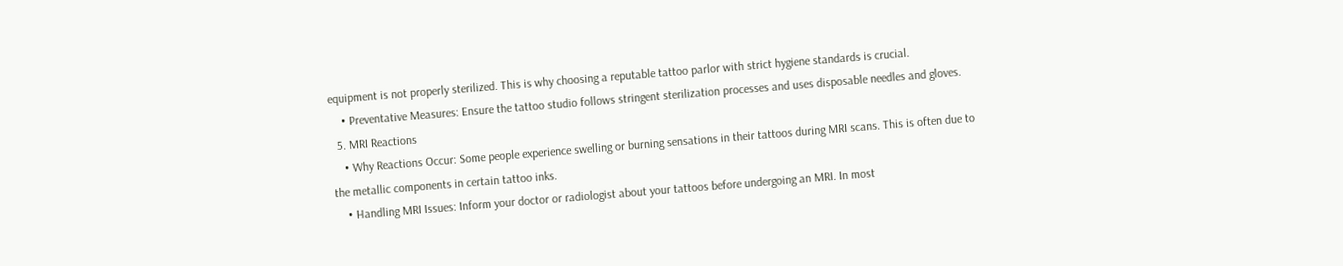equipment is not properly sterilized. This is why choosing a reputable tattoo parlor with strict hygiene standards is crucial.
    • Preventative Measures: Ensure the tattoo studio follows stringent sterilization processes and uses disposable needles and gloves.
  5. MRI Reactions
    • Why Reactions Occur: Some people experience swelling or burning sensations in their tattoos during MRI scans. This is often due to the metallic components in certain tattoo inks.
    • Handling MRI Issues: Inform your doctor or radiologist about your tattoos before undergoing an MRI. In most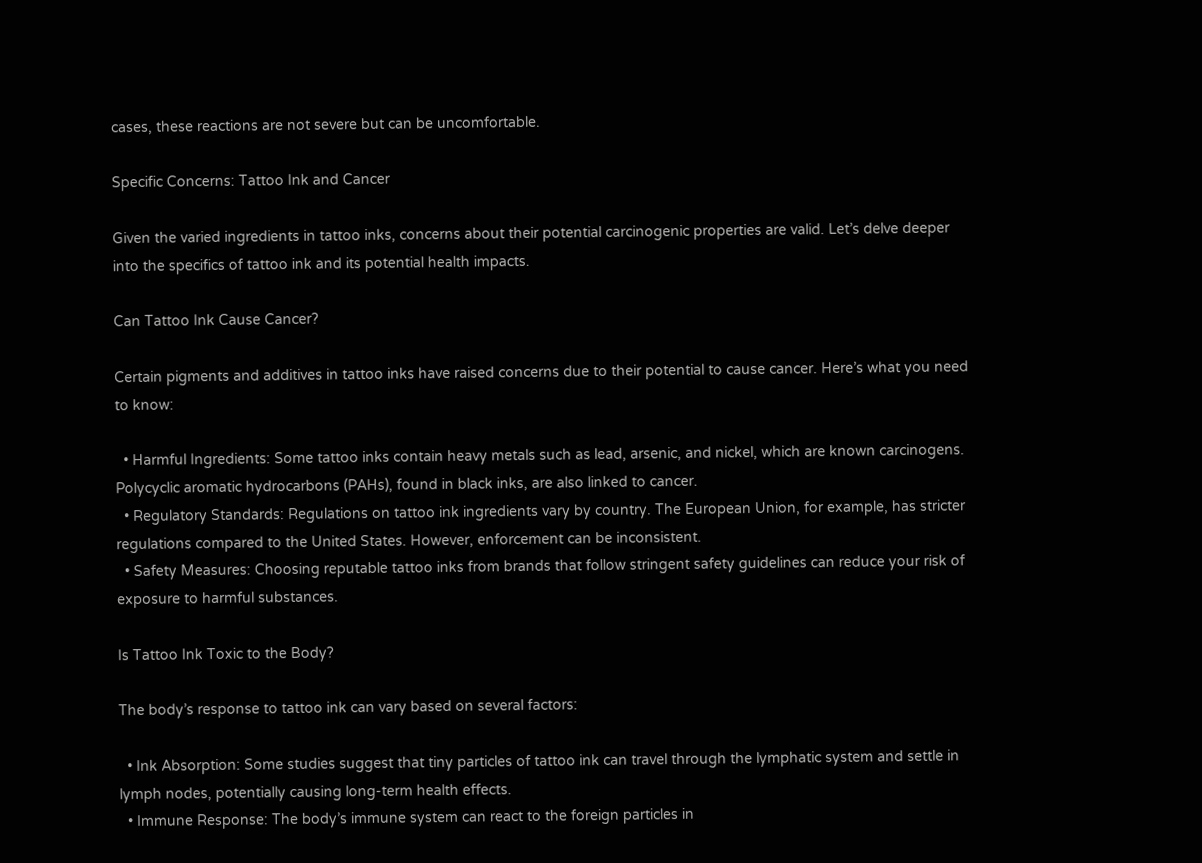cases, these reactions are not severe but can be uncomfortable.

Specific Concerns: Tattoo Ink and Cancer

Given the varied ingredients in tattoo inks, concerns about their potential carcinogenic properties are valid. Let’s delve deeper into the specifics of tattoo ink and its potential health impacts.

Can Tattoo Ink Cause Cancer?

Certain pigments and additives in tattoo inks have raised concerns due to their potential to cause cancer. Here’s what you need to know:

  • Harmful Ingredients: Some tattoo inks contain heavy metals such as lead, arsenic, and nickel, which are known carcinogens. Polycyclic aromatic hydrocarbons (PAHs), found in black inks, are also linked to cancer.
  • Regulatory Standards: Regulations on tattoo ink ingredients vary by country. The European Union, for example, has stricter regulations compared to the United States. However, enforcement can be inconsistent.
  • Safety Measures: Choosing reputable tattoo inks from brands that follow stringent safety guidelines can reduce your risk of exposure to harmful substances.

Is Tattoo Ink Toxic to the Body?

The body’s response to tattoo ink can vary based on several factors:

  • Ink Absorption: Some studies suggest that tiny particles of tattoo ink can travel through the lymphatic system and settle in lymph nodes, potentially causing long-term health effects.
  • Immune Response: The body’s immune system can react to the foreign particles in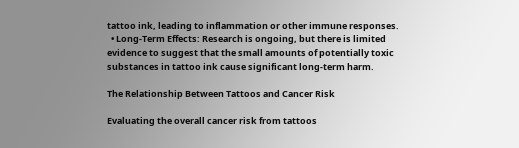tattoo ink, leading to inflammation or other immune responses.
  • Long-Term Effects: Research is ongoing, but there is limited evidence to suggest that the small amounts of potentially toxic substances in tattoo ink cause significant long-term harm.

The Relationship Between Tattoos and Cancer Risk

Evaluating the overall cancer risk from tattoos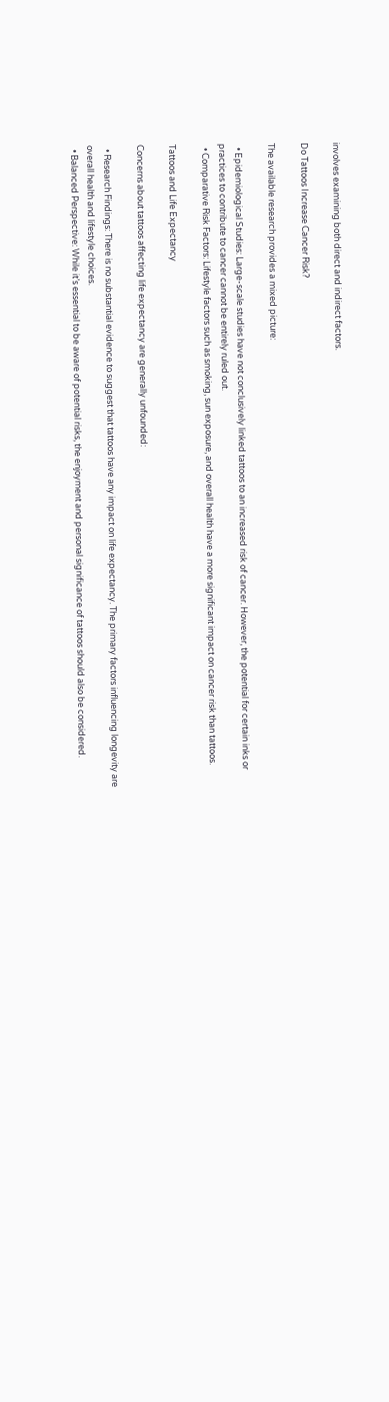involves examining both direct and indirect factors.

Do Tattoos Increase Cancer Risk?

The available research provides a mixed picture:

  • Epidemiological Studies: Large-scale studies have not conclusively linked tattoos to an increased risk of cancer. However, the potential for certain inks or practices to contribute to cancer cannot be entirely ruled out.
  • Comparative Risk Factors: Lifestyle factors such as smoking, sun exposure, and overall health have a more significant impact on cancer risk than tattoos.

Tattoos and Life Expectancy

Concerns about tattoos affecting life expectancy are generally unfounded:

  • Research Findings: There is no substantial evidence to suggest that tattoos have any impact on life expectancy. The primary factors influencing longevity are overall health and lifestyle choices.
  • Balanced Perspective: While it’s essential to be aware of potential risks, the enjoyment and personal significance of tattoos should also be considered.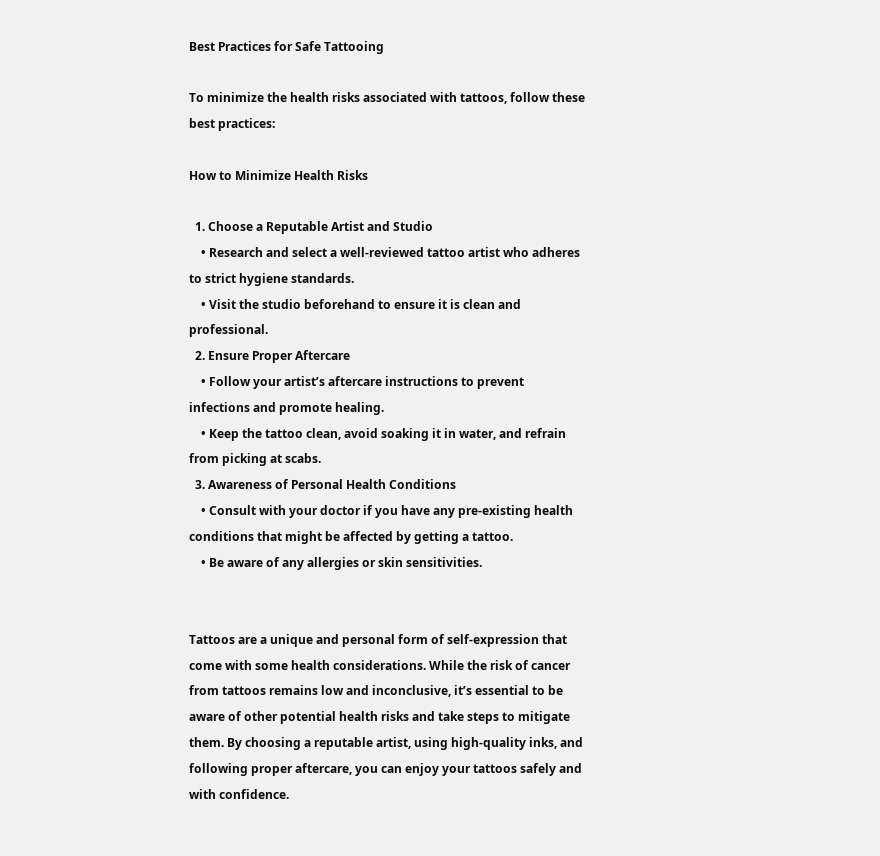Best Practices for Safe Tattooing

To minimize the health risks associated with tattoos, follow these best practices:

How to Minimize Health Risks

  1. Choose a Reputable Artist and Studio
    • Research and select a well-reviewed tattoo artist who adheres to strict hygiene standards.
    • Visit the studio beforehand to ensure it is clean and professional.
  2. Ensure Proper Aftercare
    • Follow your artist’s aftercare instructions to prevent infections and promote healing.
    • Keep the tattoo clean, avoid soaking it in water, and refrain from picking at scabs.
  3. Awareness of Personal Health Conditions
    • Consult with your doctor if you have any pre-existing health conditions that might be affected by getting a tattoo.
    • Be aware of any allergies or skin sensitivities.


Tattoos are a unique and personal form of self-expression that come with some health considerations. While the risk of cancer from tattoos remains low and inconclusive, it’s essential to be aware of other potential health risks and take steps to mitigate them. By choosing a reputable artist, using high-quality inks, and following proper aftercare, you can enjoy your tattoos safely and with confidence.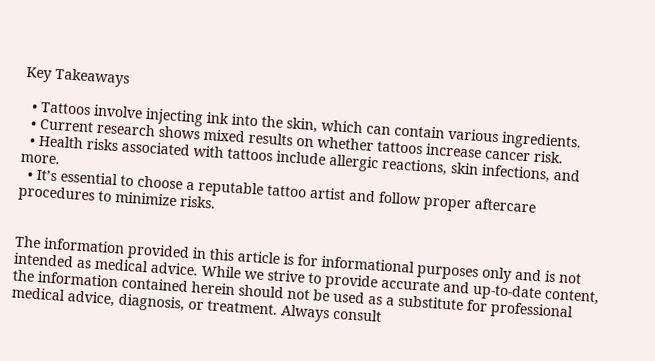Key Takeaways

  • Tattoos involve injecting ink into the skin, which can contain various ingredients.
  • Current research shows mixed results on whether tattoos increase cancer risk.
  • Health risks associated with tattoos include allergic reactions, skin infections, and more.
  • It’s essential to choose a reputable tattoo artist and follow proper aftercare procedures to minimize risks.


The information provided in this article is for informational purposes only and is not intended as medical advice. While we strive to provide accurate and up-to-date content, the information contained herein should not be used as a substitute for professional medical advice, diagnosis, or treatment. Always consult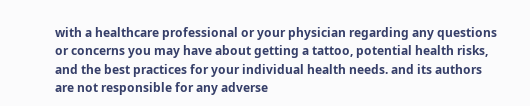with a healthcare professional or your physician regarding any questions or concerns you may have about getting a tattoo, potential health risks, and the best practices for your individual health needs. and its authors are not responsible for any adverse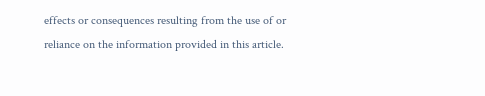effects or consequences resulting from the use of or reliance on the information provided in this article.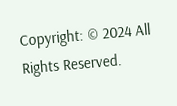Copyright: © 2024 All Rights Reserved.